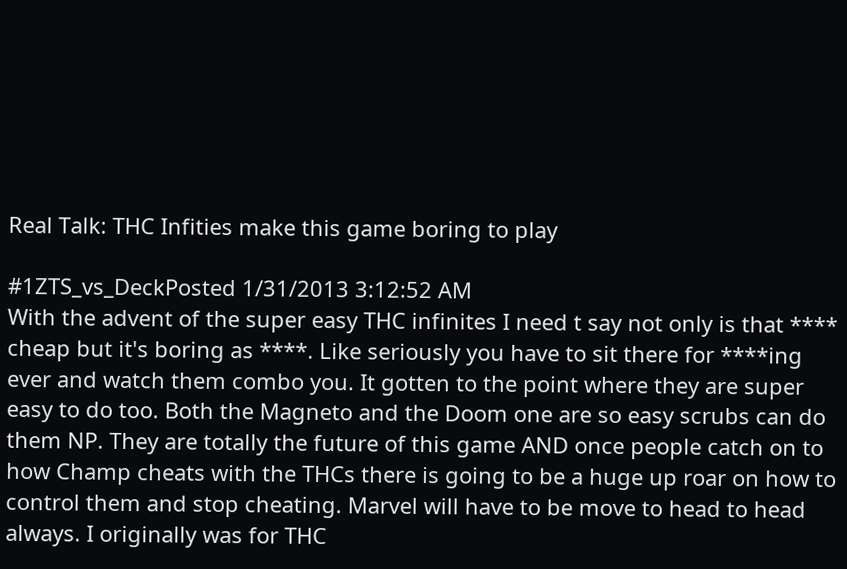Real Talk: THC Infities make this game boring to play

#1ZTS_vs_DeckPosted 1/31/2013 3:12:52 AM
With the advent of the super easy THC infinites I need t say not only is that **** cheap but it's boring as ****. Like seriously you have to sit there for ****ing ever and watch them combo you. It gotten to the point where they are super easy to do too. Both the Magneto and the Doom one are so easy scrubs can do them NP. They are totally the future of this game AND once people catch on to how Champ cheats with the THCs there is going to be a huge up roar on how to control them and stop cheating. Marvel will have to be move to head to head always. I originally was for THC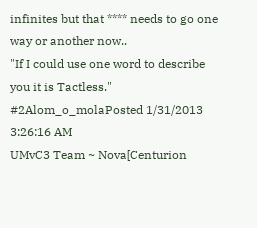infinites but that **** needs to go one way or another now..
"If I could use one word to describe you it is Tactless."
#2Alom_o_molaPosted 1/31/2013 3:26:16 AM
UMvC3 Team ~ Nova[Centurion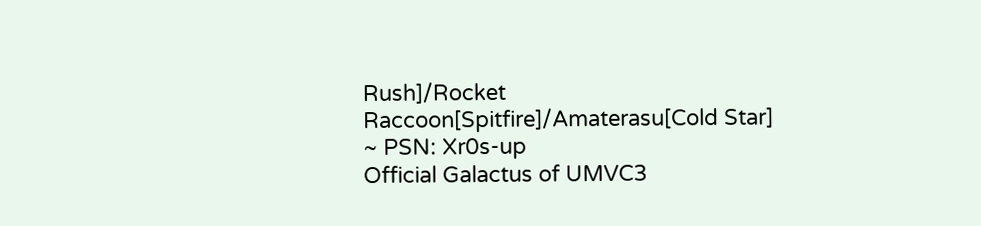Rush]/Rocket Raccoon[Spitfire]/Amaterasu[Cold Star] ~ PSN: Xr0s-up
Official Galactus of UMVC3